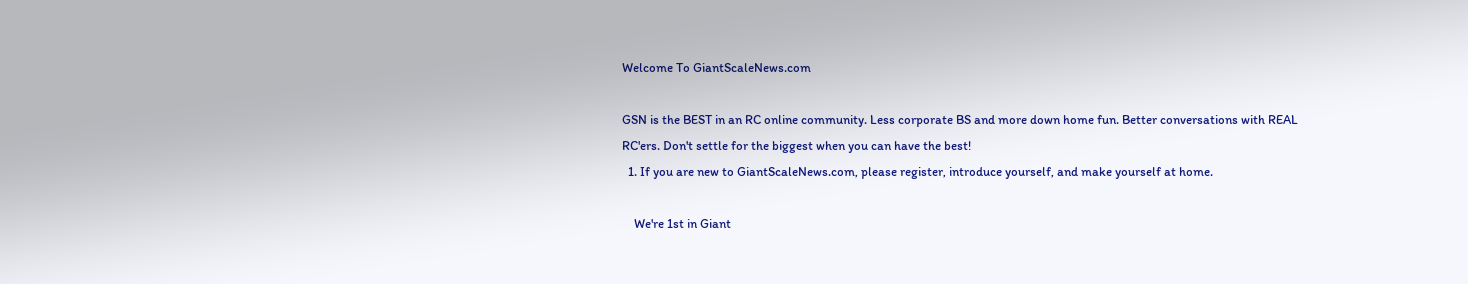Welcome To GiantScaleNews.com

GSN is the BEST in an RC online community. Less corporate BS and more down home fun. Better conversations with REAL RC'ers. Don't settle for the biggest when you can have the best!
  1. If you are new to GiantScaleNews.com, please register, introduce yourself, and make yourself at home.

    We're 1st in Giant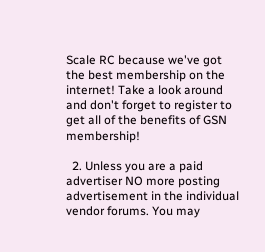Scale RC because we've got the best membership on the internet! Take a look around and don't forget to register to get all of the benefits of GSN membership!

  2. Unless you are a paid advertiser NO more posting advertisement in the individual vendor forums. You may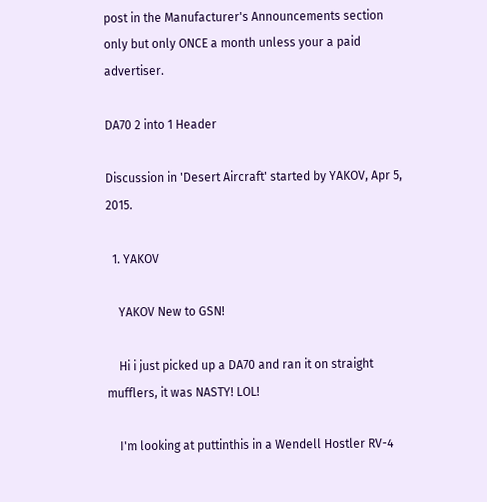post in the Manufacturer's Announcements section only but only ONCE a month unless your a paid advertiser.

DA70 2 into 1 Header

Discussion in 'Desert Aircraft' started by YAKOV, Apr 5, 2015.

  1. YAKOV

    YAKOV New to GSN!

    Hi i just picked up a DA70 and ran it on straight mufflers, it was NASTY! LOL!

    I'm looking at puttinthis in a Wendell Hostler RV-4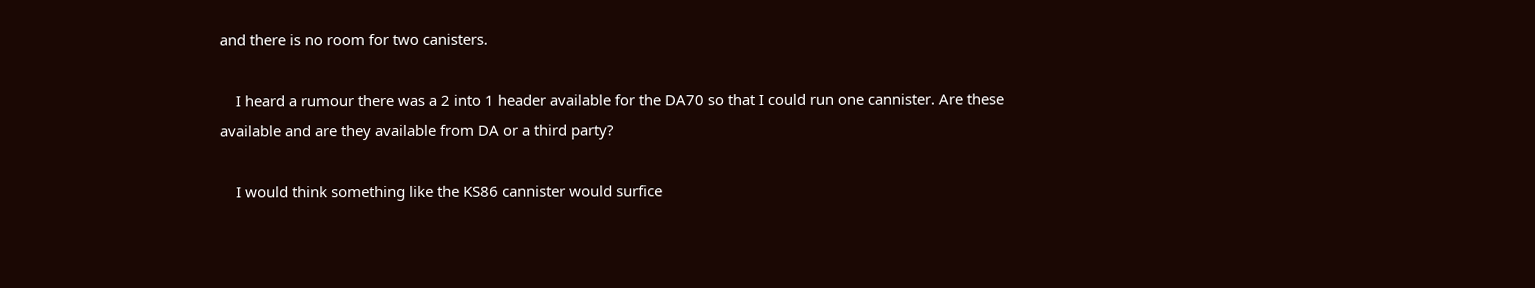and there is no room for two canisters.

    I heard a rumour there was a 2 into 1 header available for the DA70 so that I could run one cannister. Are these available and are they available from DA or a third party?

    I would think something like the KS86 cannister would surfice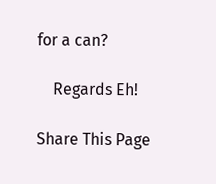for a can?

    Regards Eh!

Share This Page